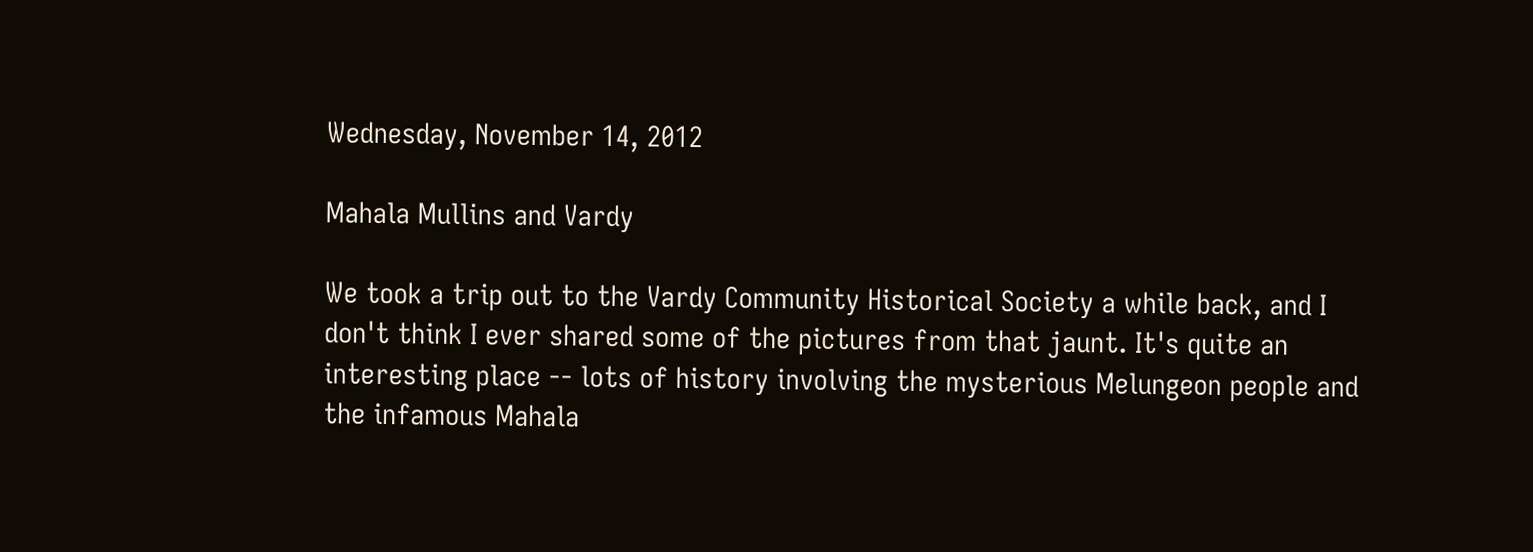Wednesday, November 14, 2012

Mahala Mullins and Vardy

We took a trip out to the Vardy Community Historical Society a while back, and I don't think I ever shared some of the pictures from that jaunt. It's quite an interesting place -- lots of history involving the mysterious Melungeon people and the infamous Mahala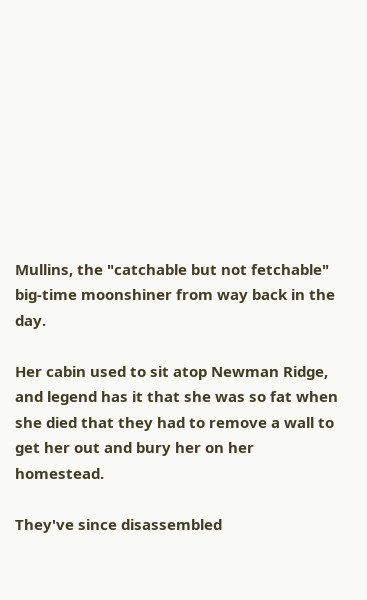Mullins, the "catchable but not fetchable" big-time moonshiner from way back in the day.

Her cabin used to sit atop Newman Ridge, and legend has it that she was so fat when she died that they had to remove a wall to get her out and bury her on her homestead.

They've since disassembled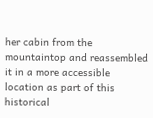her cabin from the mountaintop and reassembled it in a more accessible location as part of this historical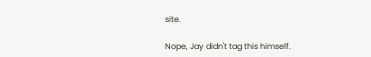site.

Nope, Jay didn't tag this himself.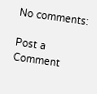No comments:

Post a Comment